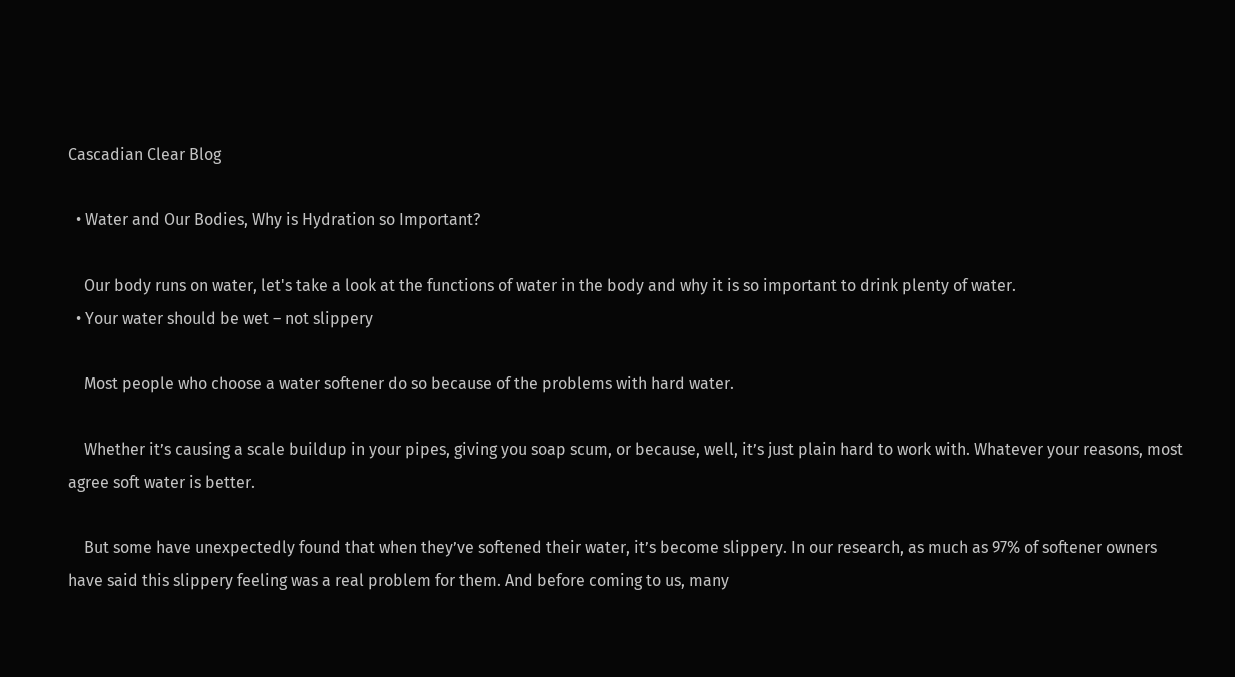Cascadian Clear Blog

  • Water and Our Bodies, Why is Hydration so Important?

    Our body runs on water, let's take a look at the functions of water in the body and why it is so important to drink plenty of water.
  • Your water should be wet – not slippery

    Most people who choose a water softener do so because of the problems with hard water.

    Whether it’s causing a scale buildup in your pipes, giving you soap scum, or because, well, it’s just plain hard to work with. Whatever your reasons, most agree soft water is better.

    But some have unexpectedly found that when they’ve softened their water, it’s become slippery. In our research, as much as 97% of softener owners have said this slippery feeling was a real problem for them. And before coming to us, many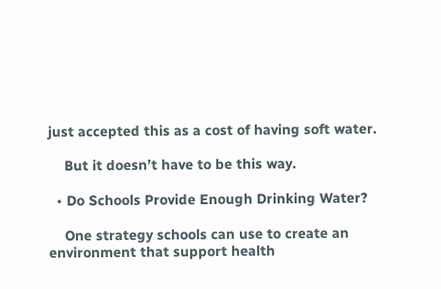just accepted this as a cost of having soft water.

    But it doesn’t have to be this way.

  • Do Schools Provide Enough Drinking Water?

    One strategy schools can use to create an environment that support health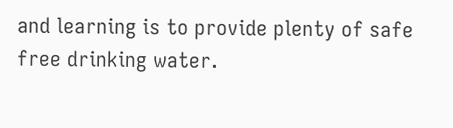and learning is to provide plenty of safe free drinking water.